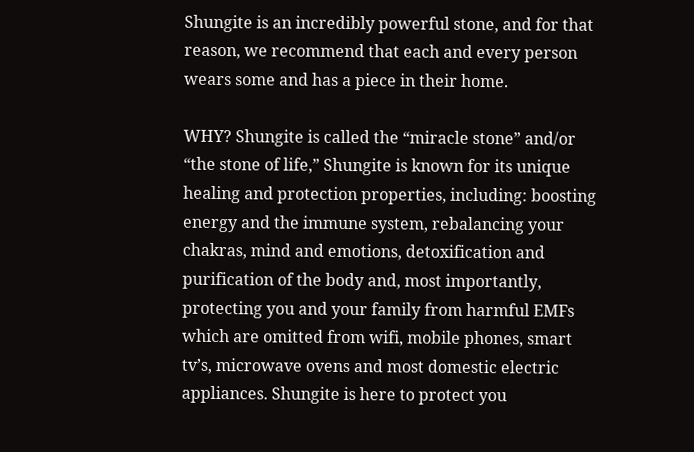Shungite is an incredibly powerful stone, and for that reason, we recommend that each and every person wears some and has a piece in their home.

WHY? Shungite is called the “miracle stone” and/or “the stone of life,” Shungite is known for its unique healing and protection properties, including: boosting energy and the immune system, rebalancing your chakras, mind and emotions, detoxification and purification of the body and, most importantly,  protecting you and your family from harmful EMFs which are omitted from wifi, mobile phones, smart tv’s, microwave ovens and most domestic electric appliances. Shungite is here to protect you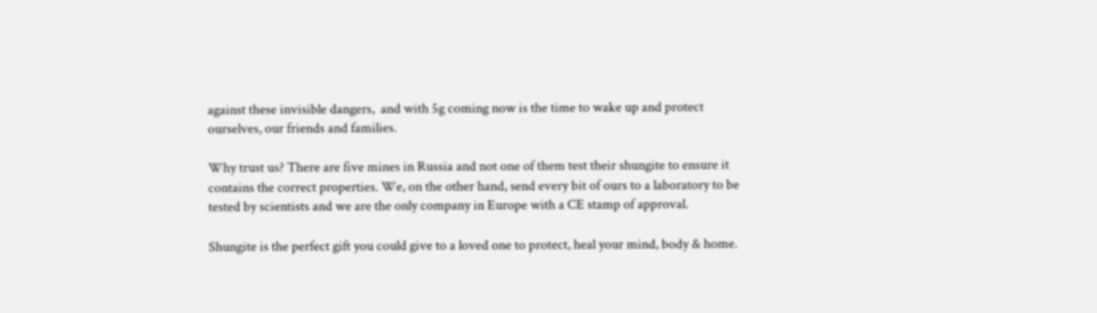against these invisible dangers,  and with 5g coming now is the time to wake up and protect ourselves, our friends and families.

Why trust us? There are five mines in Russia and not one of them test their shungite to ensure it contains the correct properties. We, on the other hand, send every bit of ours to a laboratory to be tested by scientists and we are the only company in Europe with a CE stamp of approval.

Shungite is the perfect gift you could give to a loved one to protect, heal your mind, body & home.